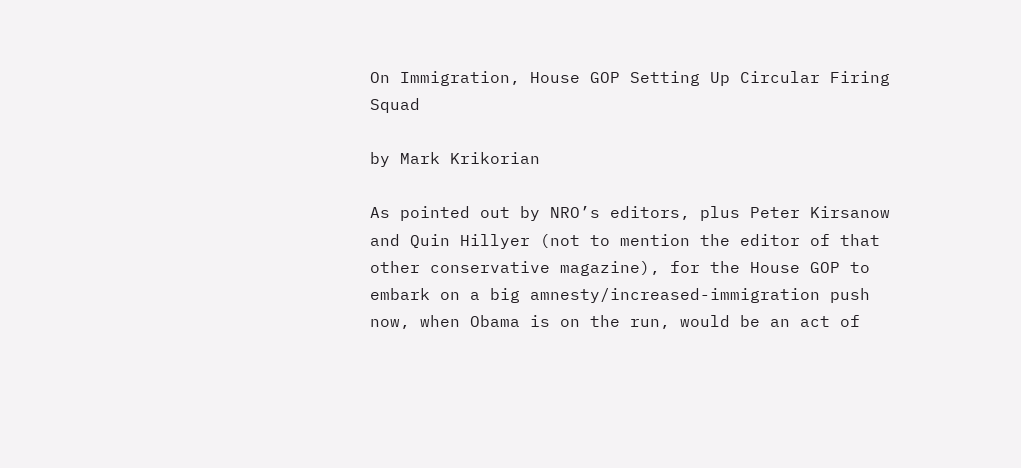On Immigration, House GOP Setting Up Circular Firing Squad

by Mark Krikorian

As pointed out by NRO’s editors, plus Peter Kirsanow and Quin Hillyer (not to mention the editor of that other conservative magazine), for the House GOP to embark on a big amnesty/increased-immigration push now, when Obama is on the run, would be an act of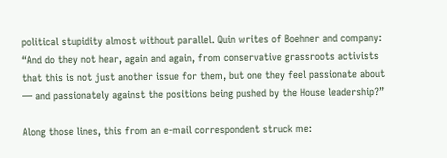political stupidity almost without parallel. Quin writes of Boehner and company: “And do they not hear, again and again, from conservative grassroots activists that this is not just another issue for them, but one they feel passionate about — and passionately against the positions being pushed by the House leadership?”

Along those lines, this from an e-mail correspondent struck me: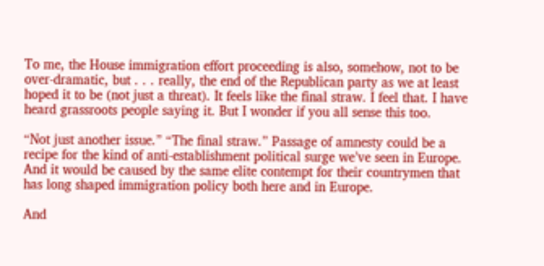To me, the House immigration effort proceeding is also, somehow, not to be over-dramatic, but . . . really, the end of the Republican party as we at least hoped it to be (not just a threat). It feels like the final straw. I feel that. I have heard grassroots people saying it. But I wonder if you all sense this too.

“Not just another issue.” “The final straw.” Passage of amnesty could be a recipe for the kind of anti-establishment political surge we’ve seen in Europe. And it would be caused by the same elite contempt for their countrymen that has long shaped immigration policy both here and in Europe.

And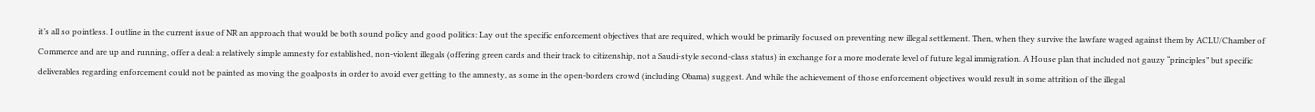it’s all so pointless. I outline in the current issue of NR an approach that would be both sound policy and good politics: Lay out the specific enforcement objectives that are required, which would be primarily focused on preventing new illegal settlement. Then, when they survive the lawfare waged against them by ACLU/Chamber of Commerce and are up and running, offer a deal: a relatively simple amnesty for established, non-violent illegals (offering green cards and their track to citizenship, not a Saudi-style second-class status) in exchange for a more moderate level of future legal immigration. A House plan that included not gauzy “principles” but specific deliverables regarding enforcement could not be painted as moving the goalposts in order to avoid ever getting to the amnesty, as some in the open-borders crowd (including Obama) suggest. And while the achievement of those enforcement objectives would result in some attrition of the illegal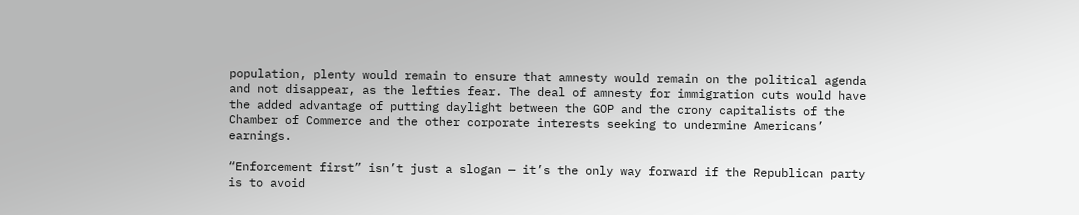population, plenty would remain to ensure that amnesty would remain on the political agenda and not disappear, as the lefties fear. The deal of amnesty for immigration cuts would have the added advantage of putting daylight between the GOP and the crony capitalists of the Chamber of Commerce and the other corporate interests seeking to undermine Americans’ earnings.

“Enforcement first” isn’t just a slogan — it’s the only way forward if the Republican party is to avoid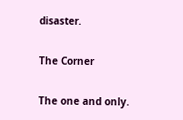disaster.

The Corner

The one and only.